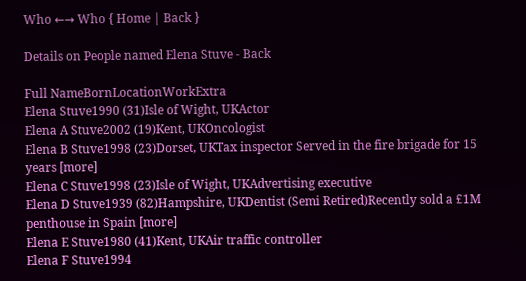Who ←→ Who { Home | Back }

Details on People named Elena Stuve - Back

Full NameBornLocationWorkExtra
Elena Stuve1990 (31)Isle of Wight, UKActor
Elena A Stuve2002 (19)Kent, UKOncologist
Elena B Stuve1998 (23)Dorset, UKTax inspector Served in the fire brigade for 15 years [more]
Elena C Stuve1998 (23)Isle of Wight, UKAdvertising executive
Elena D Stuve1939 (82)Hampshire, UKDentist (Semi Retired)Recently sold a £1M penthouse in Spain [more]
Elena E Stuve1980 (41)Kent, UKAir traffic controller
Elena F Stuve1994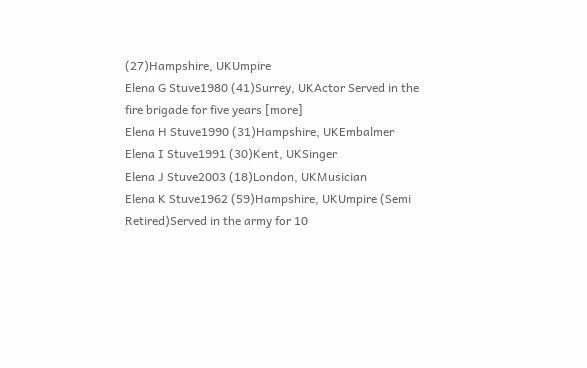(27)Hampshire, UKUmpire
Elena G Stuve1980 (41)Surrey, UKActor Served in the fire brigade for five years [more]
Elena H Stuve1990 (31)Hampshire, UKEmbalmer
Elena I Stuve1991 (30)Kent, UKSinger
Elena J Stuve2003 (18)London, UKMusician
Elena K Stuve1962 (59)Hampshire, UKUmpire (Semi Retired)Served in the army for 10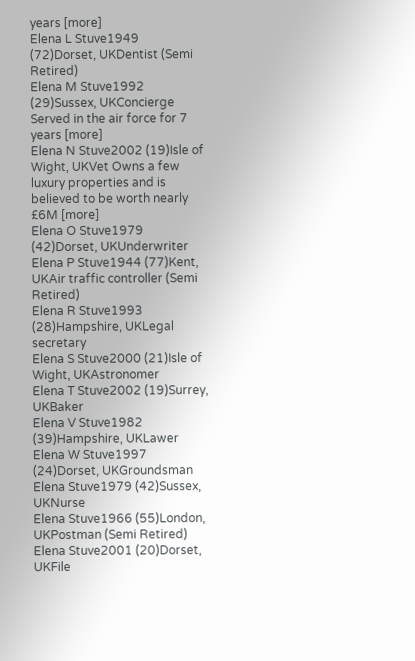years [more]
Elena L Stuve1949 (72)Dorset, UKDentist (Semi Retired)
Elena M Stuve1992 (29)Sussex, UKConcierge Served in the air force for 7 years [more]
Elena N Stuve2002 (19)Isle of Wight, UKVet Owns a few luxury properties and is believed to be worth nearly £6M [more]
Elena O Stuve1979 (42)Dorset, UKUnderwriter
Elena P Stuve1944 (77)Kent, UKAir traffic controller (Semi Retired)
Elena R Stuve1993 (28)Hampshire, UKLegal secretary
Elena S Stuve2000 (21)Isle of Wight, UKAstronomer
Elena T Stuve2002 (19)Surrey, UKBaker
Elena V Stuve1982 (39)Hampshire, UKLawer
Elena W Stuve1997 (24)Dorset, UKGroundsman
Elena Stuve1979 (42)Sussex, UKNurse
Elena Stuve1966 (55)London, UKPostman (Semi Retired)
Elena Stuve2001 (20)Dorset, UKFile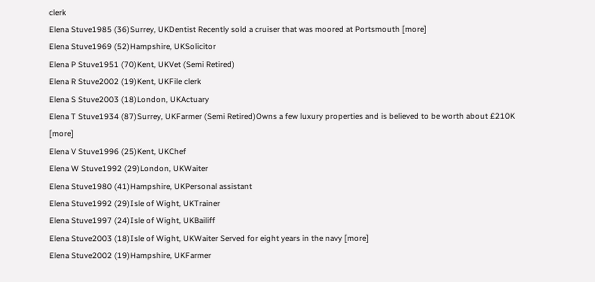clerk
Elena Stuve1985 (36)Surrey, UKDentist Recently sold a cruiser that was moored at Portsmouth [more]
Elena Stuve1969 (52)Hampshire, UKSolicitor
Elena P Stuve1951 (70)Kent, UKVet (Semi Retired)
Elena R Stuve2002 (19)Kent, UKFile clerk
Elena S Stuve2003 (18)London, UKActuary
Elena T Stuve1934 (87)Surrey, UKFarmer (Semi Retired)Owns a few luxury properties and is believed to be worth about £210K [more]
Elena V Stuve1996 (25)Kent, UKChef
Elena W Stuve1992 (29)London, UKWaiter
Elena Stuve1980 (41)Hampshire, UKPersonal assistant
Elena Stuve1992 (29)Isle of Wight, UKTrainer
Elena Stuve1997 (24)Isle of Wight, UKBailiff
Elena Stuve2003 (18)Isle of Wight, UKWaiter Served for eight years in the navy [more]
Elena Stuve2002 (19)Hampshire, UKFarmer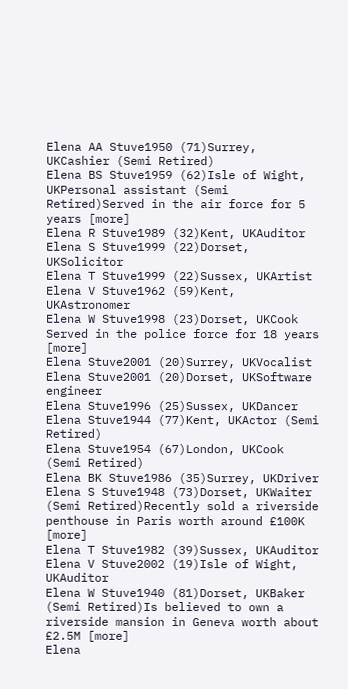Elena AA Stuve1950 (71)Surrey, UKCashier (Semi Retired)
Elena BS Stuve1959 (62)Isle of Wight, UKPersonal assistant (Semi Retired)Served in the air force for 5 years [more]
Elena R Stuve1989 (32)Kent, UKAuditor
Elena S Stuve1999 (22)Dorset, UKSolicitor
Elena T Stuve1999 (22)Sussex, UKArtist
Elena V Stuve1962 (59)Kent, UKAstronomer
Elena W Stuve1998 (23)Dorset, UKCook Served in the police force for 18 years [more]
Elena Stuve2001 (20)Surrey, UKVocalist
Elena Stuve2001 (20)Dorset, UKSoftware engineer
Elena Stuve1996 (25)Sussex, UKDancer
Elena Stuve1944 (77)Kent, UKActor (Semi Retired)
Elena Stuve1954 (67)London, UKCook (Semi Retired)
Elena BK Stuve1986 (35)Surrey, UKDriver
Elena S Stuve1948 (73)Dorset, UKWaiter (Semi Retired)Recently sold a riverside penthouse in Paris worth around £100K [more]
Elena T Stuve1982 (39)Sussex, UKAuditor
Elena V Stuve2002 (19)Isle of Wight, UKAuditor
Elena W Stuve1940 (81)Dorset, UKBaker (Semi Retired)Is believed to own a riverside mansion in Geneva worth about £2.5M [more]
Elena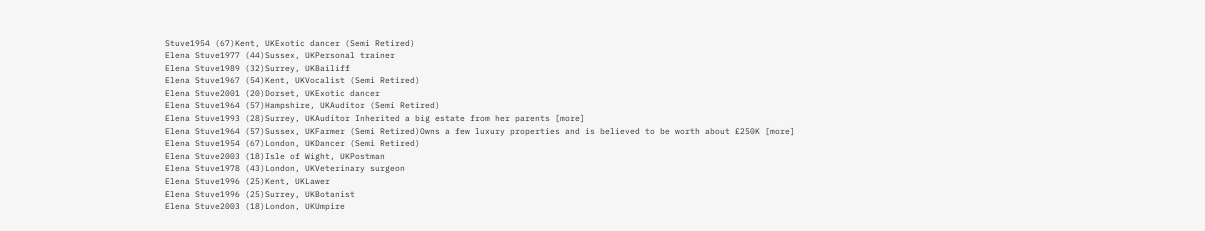Stuve1954 (67)Kent, UKExotic dancer (Semi Retired)
Elena Stuve1977 (44)Sussex, UKPersonal trainer
Elena Stuve1989 (32)Surrey, UKBailiff
Elena Stuve1967 (54)Kent, UKVocalist (Semi Retired)
Elena Stuve2001 (20)Dorset, UKExotic dancer
Elena Stuve1964 (57)Hampshire, UKAuditor (Semi Retired)
Elena Stuve1993 (28)Surrey, UKAuditor Inherited a big estate from her parents [more]
Elena Stuve1964 (57)Sussex, UKFarmer (Semi Retired)Owns a few luxury properties and is believed to be worth about £250K [more]
Elena Stuve1954 (67)London, UKDancer (Semi Retired)
Elena Stuve2003 (18)Isle of Wight, UKPostman
Elena Stuve1978 (43)London, UKVeterinary surgeon
Elena Stuve1996 (25)Kent, UKLawer
Elena Stuve1996 (25)Surrey, UKBotanist
Elena Stuve2003 (18)London, UKUmpire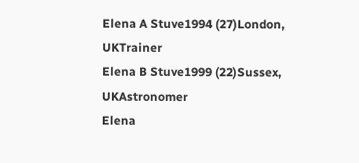Elena A Stuve1994 (27)London, UKTrainer
Elena B Stuve1999 (22)Sussex, UKAstronomer
Elena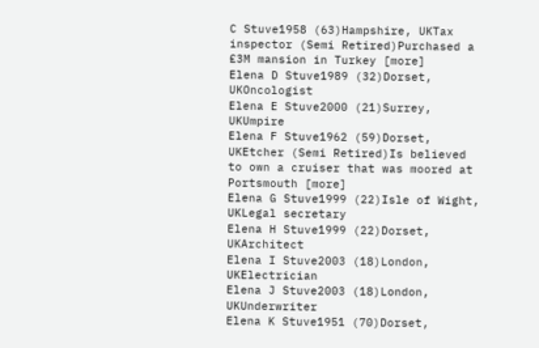C Stuve1958 (63)Hampshire, UKTax inspector (Semi Retired)Purchased a £3M mansion in Turkey [more]
Elena D Stuve1989 (32)Dorset, UKOncologist
Elena E Stuve2000 (21)Surrey, UKUmpire
Elena F Stuve1962 (59)Dorset, UKEtcher (Semi Retired)Is believed to own a cruiser that was moored at Portsmouth [more]
Elena G Stuve1999 (22)Isle of Wight, UKLegal secretary
Elena H Stuve1999 (22)Dorset, UKArchitect
Elena I Stuve2003 (18)London, UKElectrician
Elena J Stuve2003 (18)London, UKUnderwriter
Elena K Stuve1951 (70)Dorset,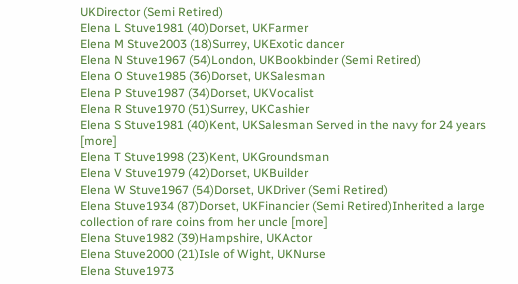UKDirector (Semi Retired)
Elena L Stuve1981 (40)Dorset, UKFarmer
Elena M Stuve2003 (18)Surrey, UKExotic dancer
Elena N Stuve1967 (54)London, UKBookbinder (Semi Retired)
Elena O Stuve1985 (36)Dorset, UKSalesman
Elena P Stuve1987 (34)Dorset, UKVocalist
Elena R Stuve1970 (51)Surrey, UKCashier
Elena S Stuve1981 (40)Kent, UKSalesman Served in the navy for 24 years [more]
Elena T Stuve1998 (23)Kent, UKGroundsman
Elena V Stuve1979 (42)Dorset, UKBuilder
Elena W Stuve1967 (54)Dorset, UKDriver (Semi Retired)
Elena Stuve1934 (87)Dorset, UKFinancier (Semi Retired)Inherited a large collection of rare coins from her uncle [more]
Elena Stuve1982 (39)Hampshire, UKActor
Elena Stuve2000 (21)Isle of Wight, UKNurse
Elena Stuve1973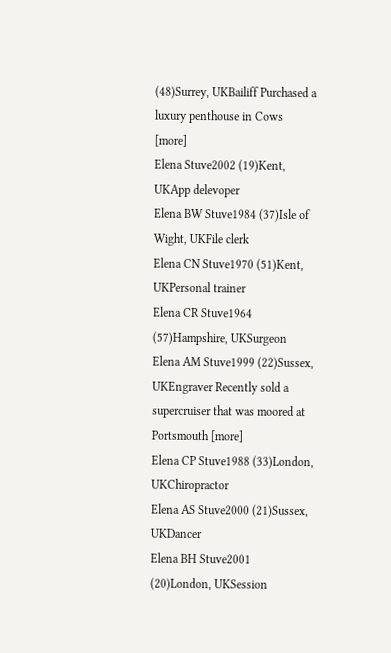(48)Surrey, UKBailiff Purchased a luxury penthouse in Cows [more]
Elena Stuve2002 (19)Kent, UKApp delevoper
Elena BW Stuve1984 (37)Isle of Wight, UKFile clerk
Elena CN Stuve1970 (51)Kent, UKPersonal trainer
Elena CR Stuve1964 (57)Hampshire, UKSurgeon
Elena AM Stuve1999 (22)Sussex, UKEngraver Recently sold a supercruiser that was moored at Portsmouth [more]
Elena CP Stuve1988 (33)London, UKChiropractor
Elena AS Stuve2000 (21)Sussex, UKDancer
Elena BH Stuve2001 (20)London, UKSession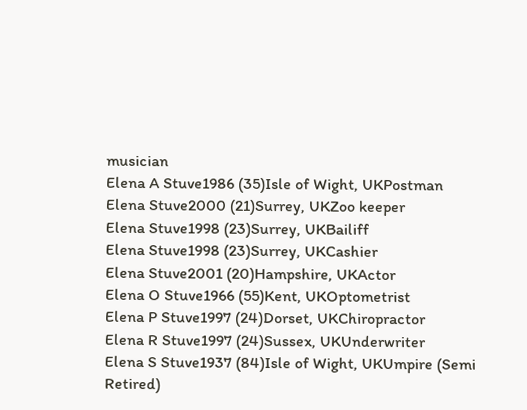musician
Elena A Stuve1986 (35)Isle of Wight, UKPostman
Elena Stuve2000 (21)Surrey, UKZoo keeper
Elena Stuve1998 (23)Surrey, UKBailiff
Elena Stuve1998 (23)Surrey, UKCashier
Elena Stuve2001 (20)Hampshire, UKActor
Elena O Stuve1966 (55)Kent, UKOptometrist
Elena P Stuve1997 (24)Dorset, UKChiropractor
Elena R Stuve1997 (24)Sussex, UKUnderwriter
Elena S Stuve1937 (84)Isle of Wight, UKUmpire (Semi Retired)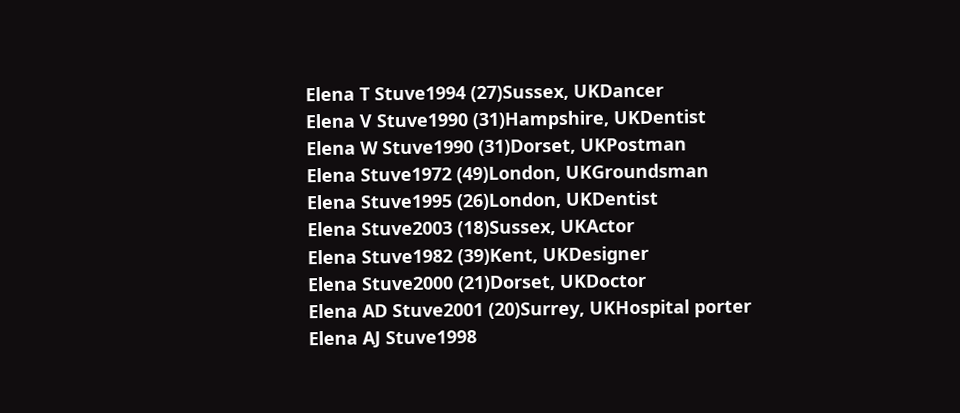Elena T Stuve1994 (27)Sussex, UKDancer
Elena V Stuve1990 (31)Hampshire, UKDentist
Elena W Stuve1990 (31)Dorset, UKPostman
Elena Stuve1972 (49)London, UKGroundsman
Elena Stuve1995 (26)London, UKDentist
Elena Stuve2003 (18)Sussex, UKActor
Elena Stuve1982 (39)Kent, UKDesigner
Elena Stuve2000 (21)Dorset, UKDoctor
Elena AD Stuve2001 (20)Surrey, UKHospital porter
Elena AJ Stuve1998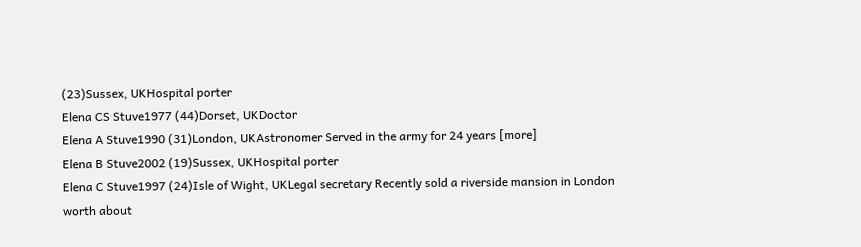(23)Sussex, UKHospital porter
Elena CS Stuve1977 (44)Dorset, UKDoctor
Elena A Stuve1990 (31)London, UKAstronomer Served in the army for 24 years [more]
Elena B Stuve2002 (19)Sussex, UKHospital porter
Elena C Stuve1997 (24)Isle of Wight, UKLegal secretary Recently sold a riverside mansion in London worth about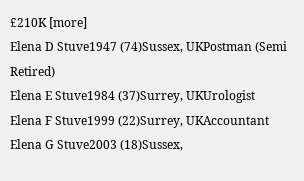£210K [more]
Elena D Stuve1947 (74)Sussex, UKPostman (Semi Retired)
Elena E Stuve1984 (37)Surrey, UKUrologist
Elena F Stuve1999 (22)Surrey, UKAccountant
Elena G Stuve2003 (18)Sussex,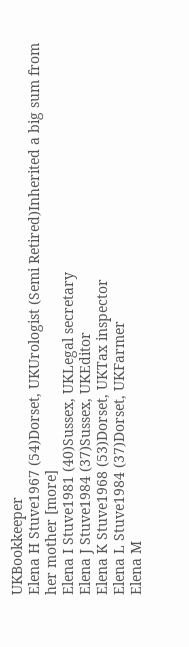UKBookkeeper
Elena H Stuve1967 (54)Dorset, UKUrologist (Semi Retired)Inherited a big sum from her mother [more]
Elena I Stuve1981 (40)Sussex, UKLegal secretary
Elena J Stuve1984 (37)Sussex, UKEditor
Elena K Stuve1968 (53)Dorset, UKTax inspector
Elena L Stuve1984 (37)Dorset, UKFarmer
Elena M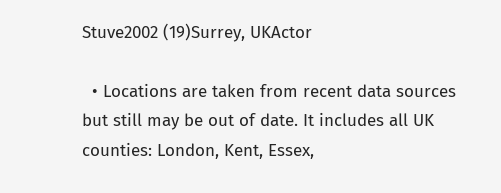Stuve2002 (19)Surrey, UKActor

  • Locations are taken from recent data sources but still may be out of date. It includes all UK counties: London, Kent, Essex,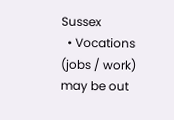Sussex
  • Vocations (jobs / work) may be out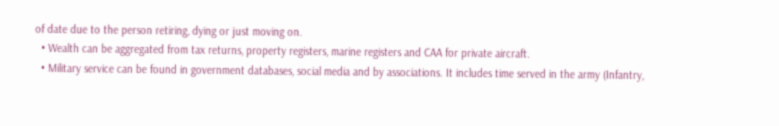of date due to the person retiring, dying or just moving on.
  • Wealth can be aggregated from tax returns, property registers, marine registers and CAA for private aircraft.
  • Military service can be found in government databases, social media and by associations. It includes time served in the army (Infantry,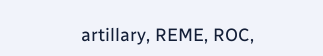artillary, REME, ROC,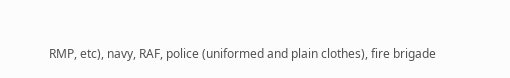RMP, etc), navy, RAF, police (uniformed and plain clothes), fire brigade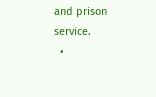and prison service.
  •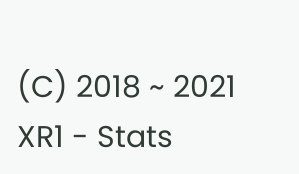(C) 2018 ~ 2021 XR1 - Stats